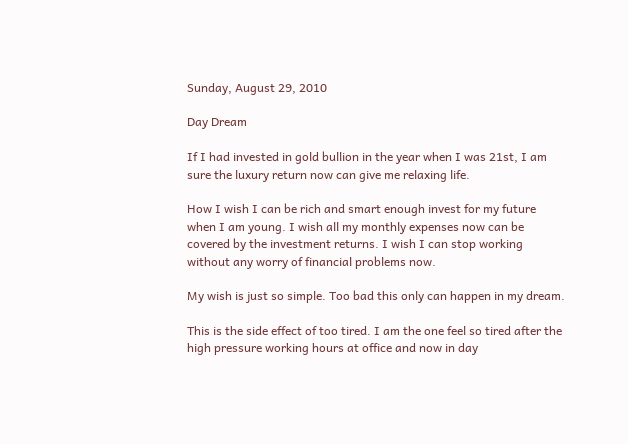Sunday, August 29, 2010

Day Dream

If I had invested in gold bullion in the year when I was 21st, I am sure the luxury return now can give me relaxing life.

How I wish I can be rich and smart enough invest for my future when I am young. I wish all my monthly expenses now can be covered by the investment returns. I wish I can stop working without any worry of financial problems now.

My wish is just so simple. Too bad this only can happen in my dream.

This is the side effect of too tired. I am the one feel so tired after the high pressure working hours at office and now in day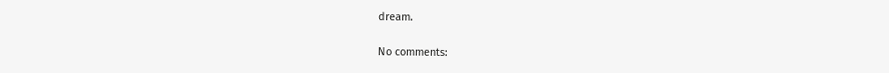dream.

No comments: